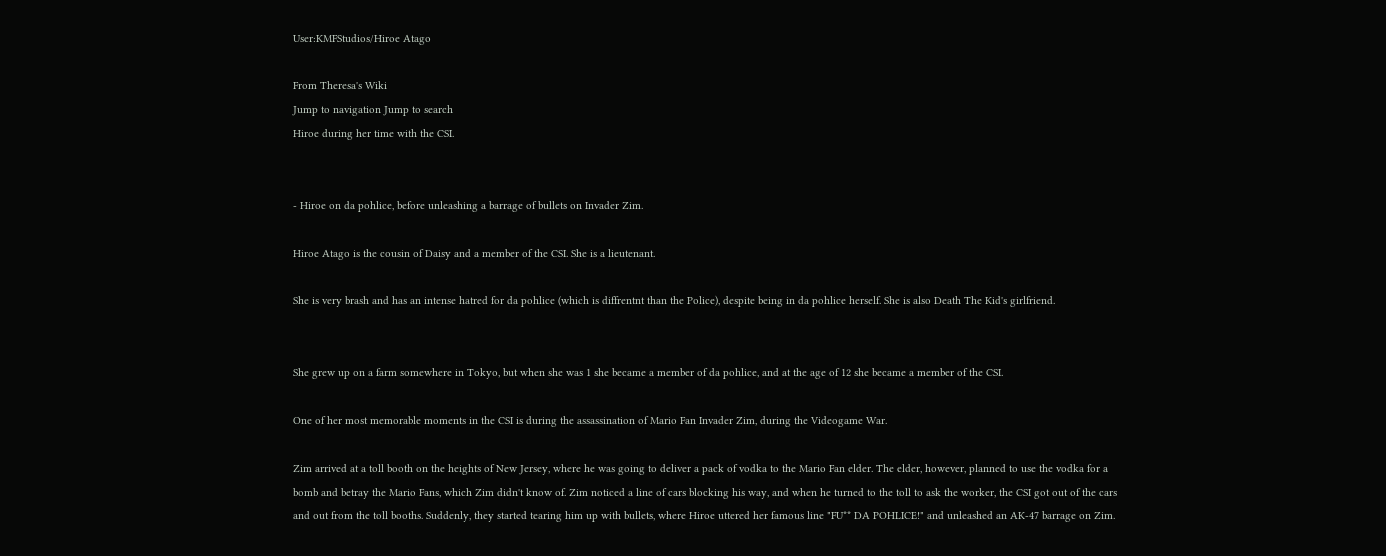User:KMFStudios/Hiroe Atago

From Theresa's Wiki
Jump to navigation Jump to search
Hiroe during her time with the CSI.


- Hiroe on da pohlice, before unleashing a barrage of bullets on Invader Zim.

Hiroe Atago is the cousin of Daisy and a member of the CSI. She is a lieutenant.

She is very brash and has an intense hatred for da pohlice (which is diffrentnt than the Police), despite being in da pohlice herself. She is also Death The Kid's girlfriend.


She grew up on a farm somewhere in Tokyo, but when she was 1 she became a member of da pohlice, and at the age of 12 she became a member of the CSI.

One of her most memorable moments in the CSI is during the assassination of Mario Fan Invader Zim, during the Videogame War.

Zim arrived at a toll booth on the heights of New Jersey, where he was going to deliver a pack of vodka to the Mario Fan elder. The elder, however, planned to use the vodka for a bomb and betray the Mario Fans, which Zim didn't know of. Zim noticed a line of cars blocking his way, and when he turned to the toll to ask the worker, the CSI got out of the cars and out from the toll booths. Suddenly, they started tearing him up with bullets, where Hiroe uttered her famous line "FU** DA POHLICE!" and unleashed an AK-47 barrage on Zim.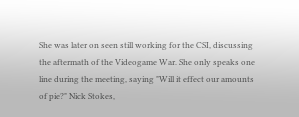She was later on seen still working for the CSI, discussing the aftermath of the Videogame War. She only speaks one line during the meeting, saying "Will it effect our amounts of pie?" Nick Stokes,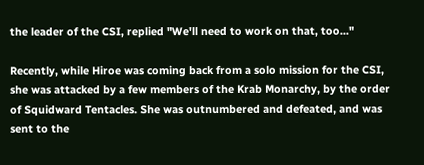the leader of the CSI, replied "We'll need to work on that, too..."

Recently, while Hiroe was coming back from a solo mission for the CSI, she was attacked by a few members of the Krab Monarchy, by the order of Squidward Tentacles. She was outnumbered and defeated, and was sent to the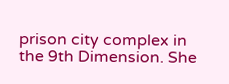prison city complex in the 9th Dimension. She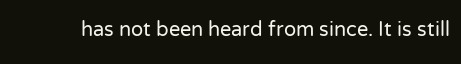has not been heard from since. It is still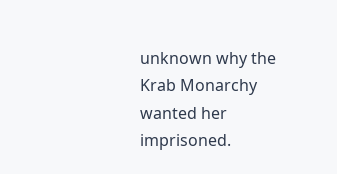unknown why the Krab Monarchy wanted her imprisoned.